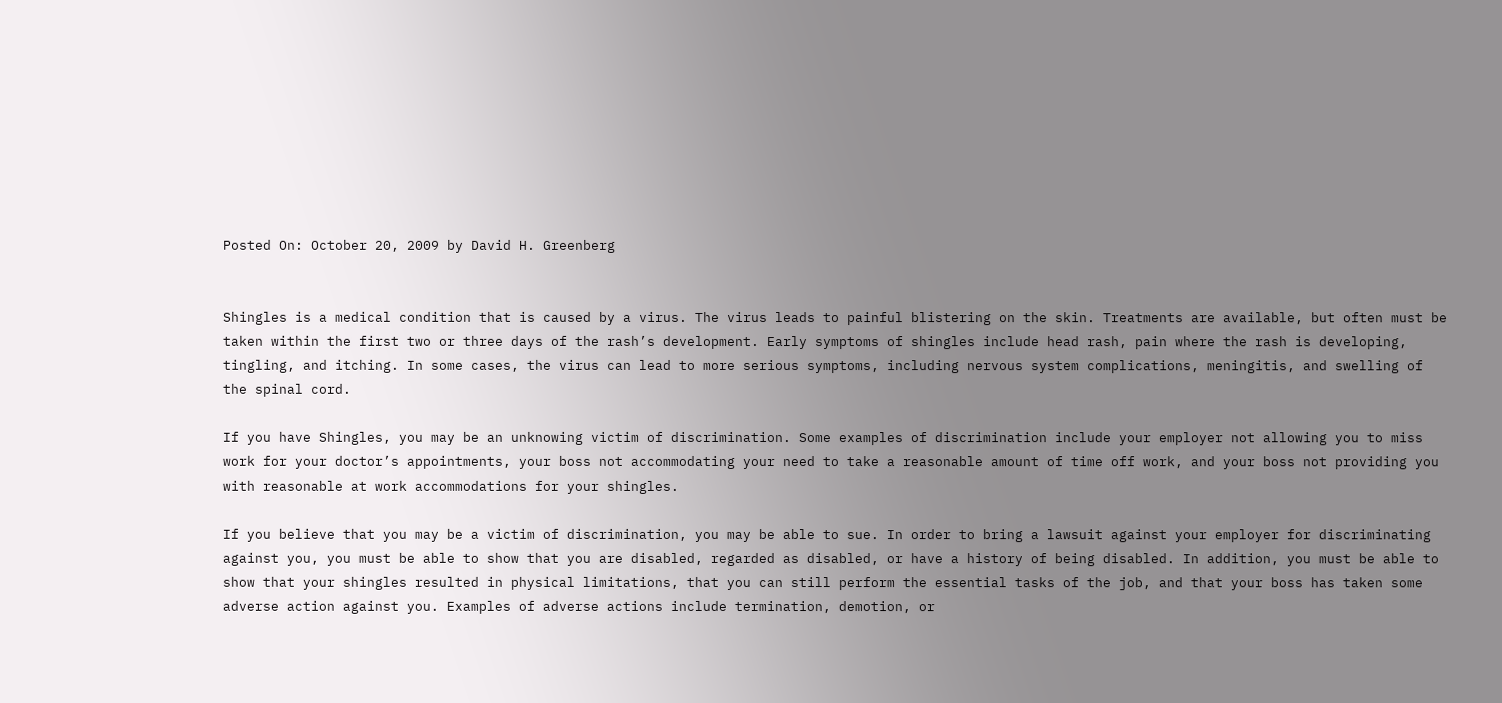Posted On: October 20, 2009 by David H. Greenberg


Shingles is a medical condition that is caused by a virus. The virus leads to painful blistering on the skin. Treatments are available, but often must be taken within the first two or three days of the rash’s development. Early symptoms of shingles include head rash, pain where the rash is developing, tingling, and itching. In some cases, the virus can lead to more serious symptoms, including nervous system complications, meningitis, and swelling of the spinal cord.

If you have Shingles, you may be an unknowing victim of discrimination. Some examples of discrimination include your employer not allowing you to miss work for your doctor’s appointments, your boss not accommodating your need to take a reasonable amount of time off work, and your boss not providing you with reasonable at work accommodations for your shingles.

If you believe that you may be a victim of discrimination, you may be able to sue. In order to bring a lawsuit against your employer for discriminating against you, you must be able to show that you are disabled, regarded as disabled, or have a history of being disabled. In addition, you must be able to show that your shingles resulted in physical limitations, that you can still perform the essential tasks of the job, and that your boss has taken some adverse action against you. Examples of adverse actions include termination, demotion, or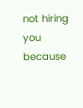not hiring you because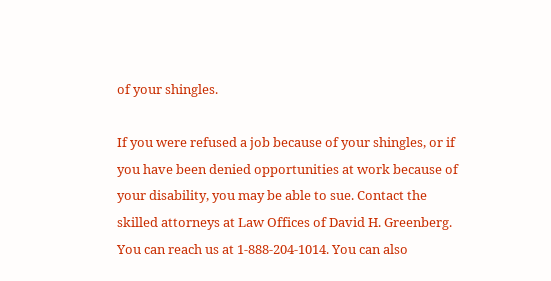of your shingles.

If you were refused a job because of your shingles, or if you have been denied opportunities at work because of your disability, you may be able to sue. Contact the skilled attorneys at Law Offices of David H. Greenberg. You can reach us at 1-888-204-1014. You can also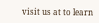visit us at to learn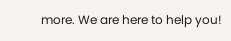more. We are here to help you!